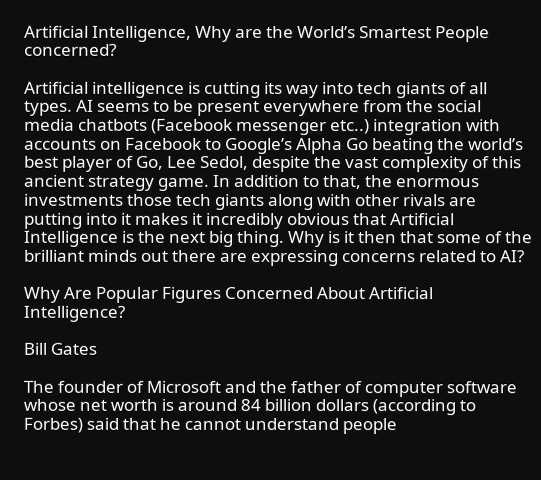Artificial Intelligence, Why are the World’s Smartest People concerned?

Artificial intelligence is cutting its way into tech giants of all types. AI seems to be present everywhere from the social media chatbots (Facebook messenger etc..) integration with accounts on Facebook to Google’s Alpha Go beating the world’s best player of Go, Lee Sedol, despite the vast complexity of this ancient strategy game. In addition to that, the enormous investments those tech giants along with other rivals are putting into it makes it incredibly obvious that Artificial Intelligence is the next big thing. Why is it then that some of the brilliant minds out there are expressing concerns related to AI?

Why Are Popular Figures Concerned About Artificial Intelligence?

Bill Gates

The founder of Microsoft and the father of computer software whose net worth is around 84 billion dollars (according to Forbes) said that he cannot understand people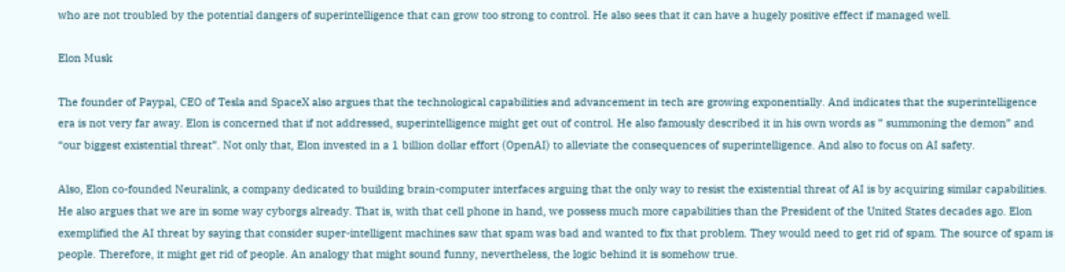who are not troubled by the potential dangers of superintelligence that can grow too strong to control. He also sees that it can have a hugely positive effect if managed well.

Elon Musk

The founder of Paypal, CEO of Tesla and SpaceX also argues that the technological capabilities and advancement in tech are growing exponentially. And indicates that the superintelligence era is not very far away. Elon is concerned that if not addressed, superintelligence might get out of control. He also famously described it in his own words as ” summoning the demon” and “our biggest existential threat”. Not only that, Elon invested in a 1 billion dollar effort (OpenAI) to alleviate the consequences of superintelligence. And also to focus on AI safety.

Also, Elon co-founded Neuralink, a company dedicated to building brain-computer interfaces arguing that the only way to resist the existential threat of AI is by acquiring similar capabilities. He also argues that we are in some way cyborgs already. That is, with that cell phone in hand, we possess much more capabilities than the President of the United States decades ago. Elon exemplified the AI threat by saying that consider super-intelligent machines saw that spam was bad and wanted to fix that problem. They would need to get rid of spam. The source of spam is people. Therefore, it might get rid of people. An analogy that might sound funny, nevertheless, the logic behind it is somehow true.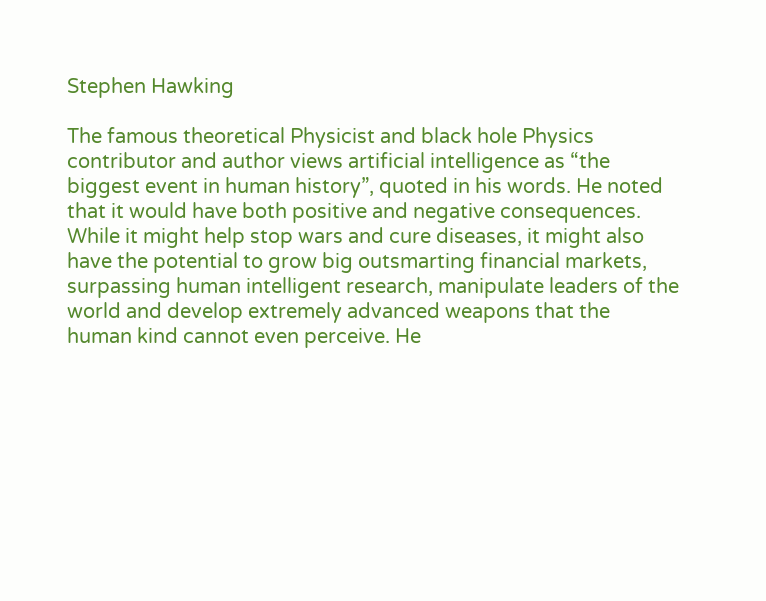Stephen Hawking

The famous theoretical Physicist and black hole Physics contributor and author views artificial intelligence as “the biggest event in human history”, quoted in his words. He noted that it would have both positive and negative consequences. While it might help stop wars and cure diseases, it might also have the potential to grow big outsmarting financial markets, surpassing human intelligent research, manipulate leaders of the world and develop extremely advanced weapons that the human kind cannot even perceive. He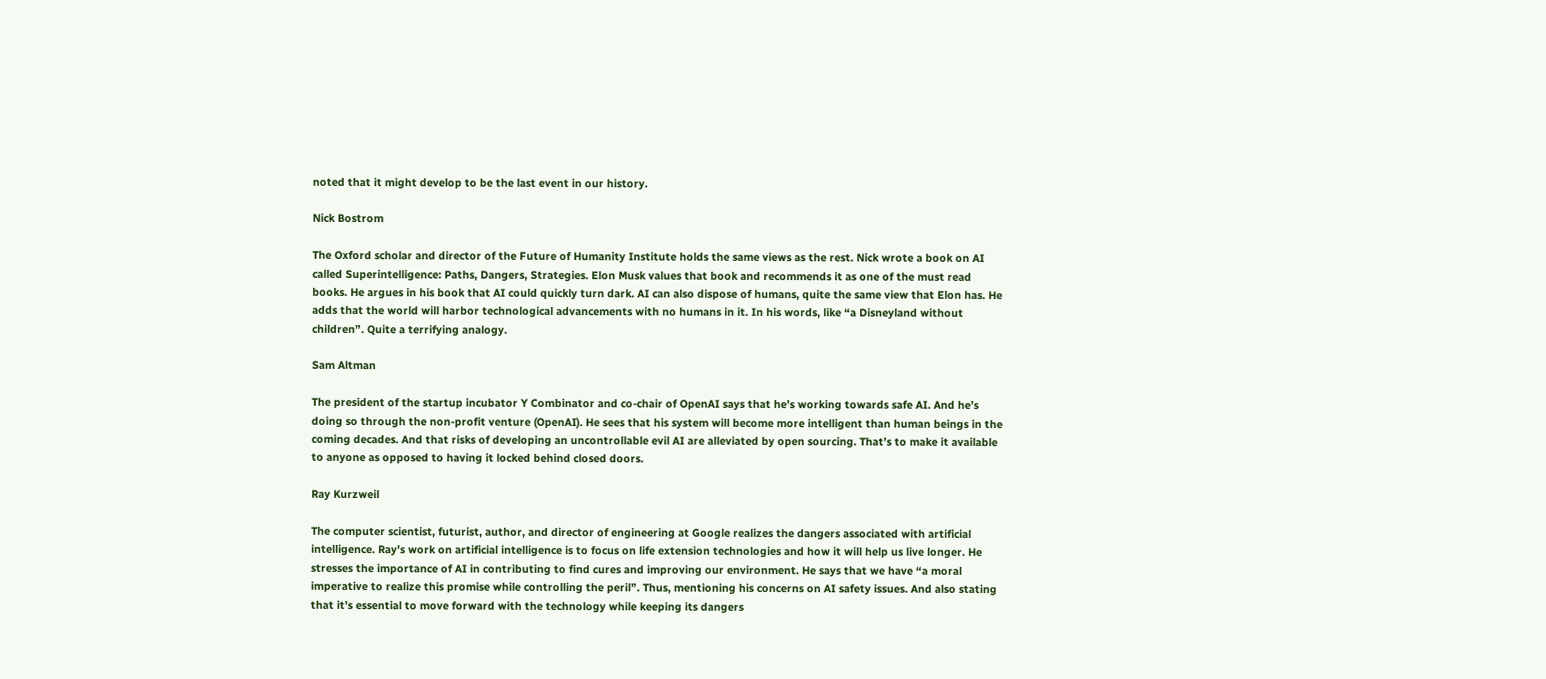noted that it might develop to be the last event in our history.

Nick Bostrom

The Oxford scholar and director of the Future of Humanity Institute holds the same views as the rest. Nick wrote a book on AI called Superintelligence: Paths, Dangers, Strategies. Elon Musk values that book and recommends it as one of the must read books. He argues in his book that AI could quickly turn dark. AI can also dispose of humans, quite the same view that Elon has. He adds that the world will harbor technological advancements with no humans in it. In his words, like “a Disneyland without children”. Quite a terrifying analogy.

Sam Altman

The president of the startup incubator Y Combinator and co-chair of OpenAI says that he’s working towards safe AI. And he’s doing so through the non-profit venture (OpenAI). He sees that his system will become more intelligent than human beings in the coming decades. And that risks of developing an uncontrollable evil AI are alleviated by open sourcing. That’s to make it available to anyone as opposed to having it locked behind closed doors.

Ray Kurzweil

The computer scientist, futurist, author, and director of engineering at Google realizes the dangers associated with artificial intelligence. Ray’s work on artificial intelligence is to focus on life extension technologies and how it will help us live longer. He stresses the importance of AI in contributing to find cures and improving our environment. He says that we have “a moral imperative to realize this promise while controlling the peril”. Thus, mentioning his concerns on AI safety issues. And also stating that it’s essential to move forward with the technology while keeping its dangers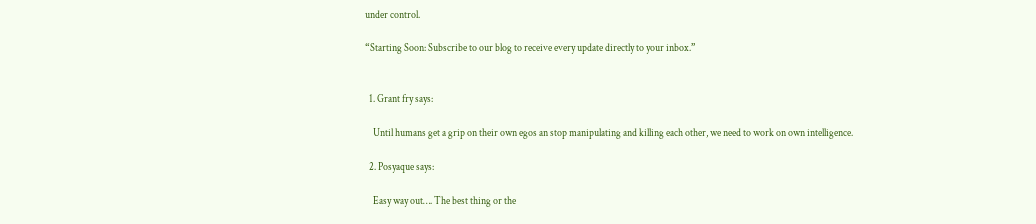under control.

“Starting Soon: Subscribe to our blog to receive every update directly to your inbox.”


  1. Grant fry says:

    Until humans get a grip on their own egos an stop manipulating and killing each other, we need to work on own intelligence.

  2. Posyaque says:

    Easy way out…. The best thing or the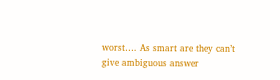worst…. As smart are they can’t give ambiguous answer